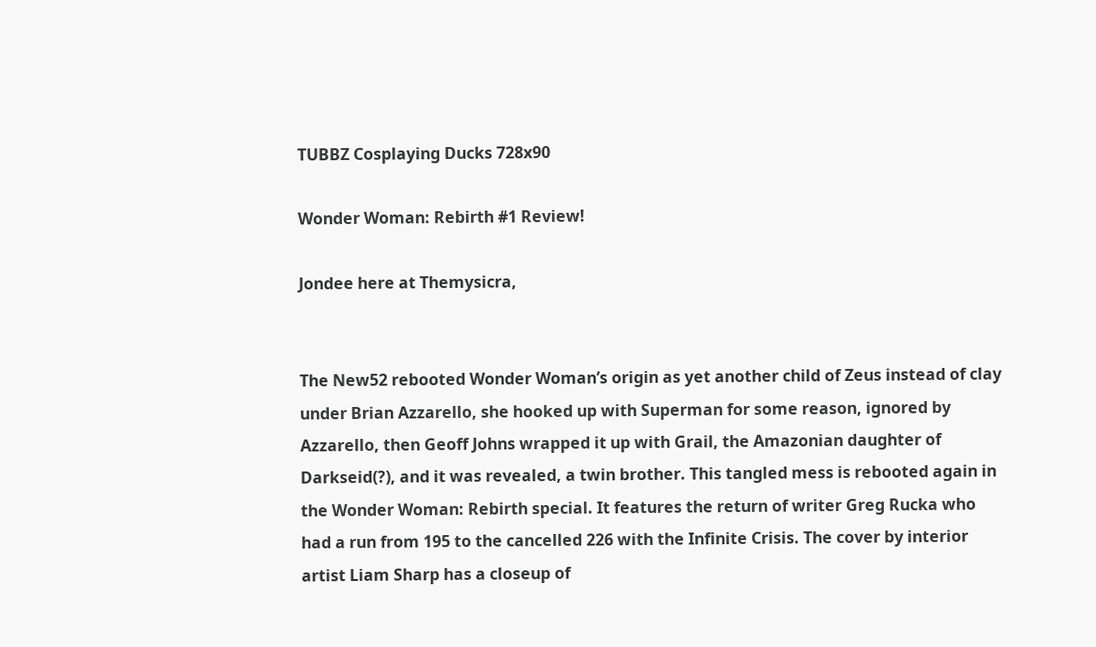TUBBZ Cosplaying Ducks 728x90

Wonder Woman: Rebirth #1 Review!

Jondee here at Themysicra,


The New52 rebooted Wonder Woman’s origin as yet another child of Zeus instead of clay under Brian Azzarello, she hooked up with Superman for some reason, ignored by Azzarello, then Geoff Johns wrapped it up with Grail, the Amazonian daughter of Darkseid(?), and it was revealed, a twin brother. This tangled mess is rebooted again in the Wonder Woman: Rebirth special. It features the return of writer Greg Rucka who had a run from 195 to the cancelled 226 with the Infinite Crisis. The cover by interior artist Liam Sharp has a closeup of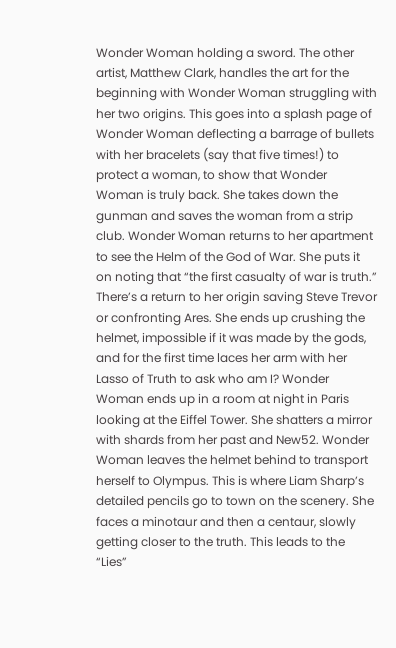Wonder Woman holding a sword. The other artist, Matthew Clark, handles the art for the beginning with Wonder Woman struggling with her two origins. This goes into a splash page of Wonder Woman deflecting a barrage of bullets with her bracelets (say that five times!) to protect a woman, to show that Wonder Woman is truly back. She takes down the gunman and saves the woman from a strip club. Wonder Woman returns to her apartment to see the Helm of the God of War. She puts it on noting that “the first casualty of war is truth.” There’s a return to her origin saving Steve Trevor or confronting Ares. She ends up crushing the helmet, impossible if it was made by the gods, and for the first time laces her arm with her Lasso of Truth to ask who am I? Wonder Woman ends up in a room at night in Paris looking at the Eiffel Tower. She shatters a mirror with shards from her past and New52. Wonder Woman leaves the helmet behind to transport herself to Olympus. This is where Liam Sharp’s detailed pencils go to town on the scenery. She faces a minotaur and then a centaur, slowly getting closer to the truth. This leads to the “Lies”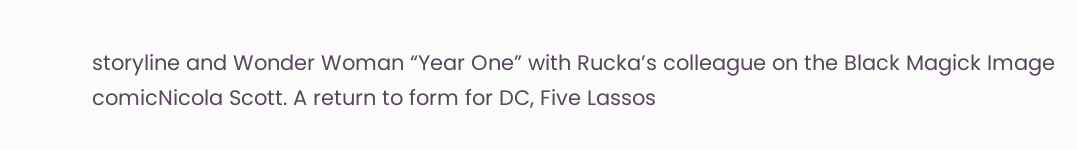storyline and Wonder Woman “Year One” with Rucka’s colleague on the Black Magick Image comicNicola Scott. A return to form for DC, Five Lassos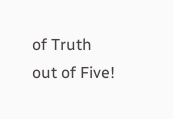of Truth out of Five!